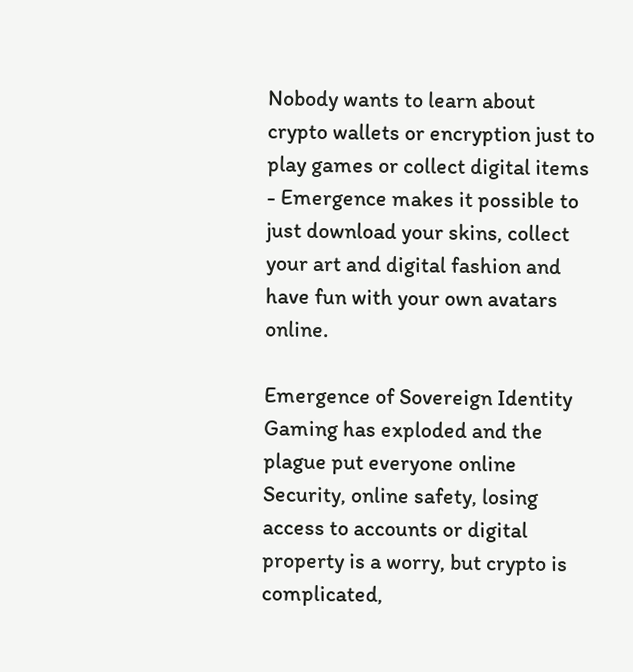Nobody wants to learn about crypto wallets or encryption just to play games or collect digital items - Emergence makes it possible to just download your skins, collect your art and digital fashion and have fun with your own avatars online.

Emergence of Sovereign Identity
Gaming has exploded and the plague put everyone online
Security, online safety, losing access to accounts or digital property is a worry, but crypto is complicated,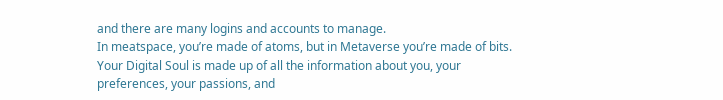and there are many logins and accounts to manage.
In meatspace, you’re made of atoms, but in Metaverse you’re made of bits. Your Digital Soul is made up of all the information about you, your preferences, your passions, and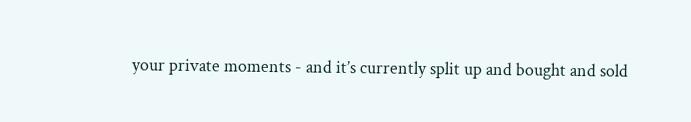your private moments - and it’s currently split up and bought and sold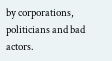by corporations, politicians and bad actors.